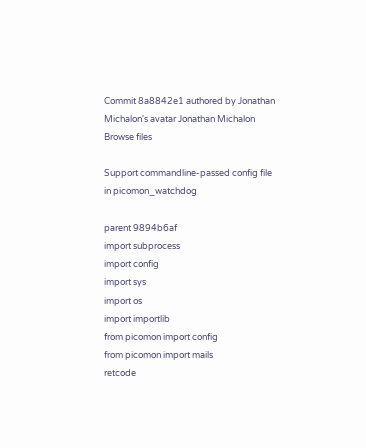Commit 8a8842e1 authored by Jonathan Michalon's avatar Jonathan Michalon
Browse files

Support commandline-passed config file in picomon_watchdog

parent 9894b6af
import subprocess
import config
import sys
import os
import importlib
from picomon import config
from picomon import mails
retcode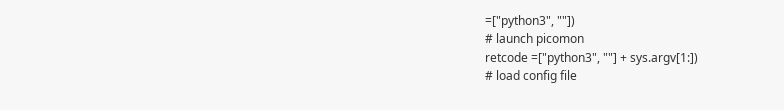=["python3", ""])
# launch picomon
retcode =["python3", ""] + sys.argv[1:])
# load config file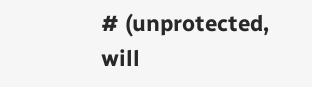# (unprotected, will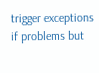trigger exceptions if problems but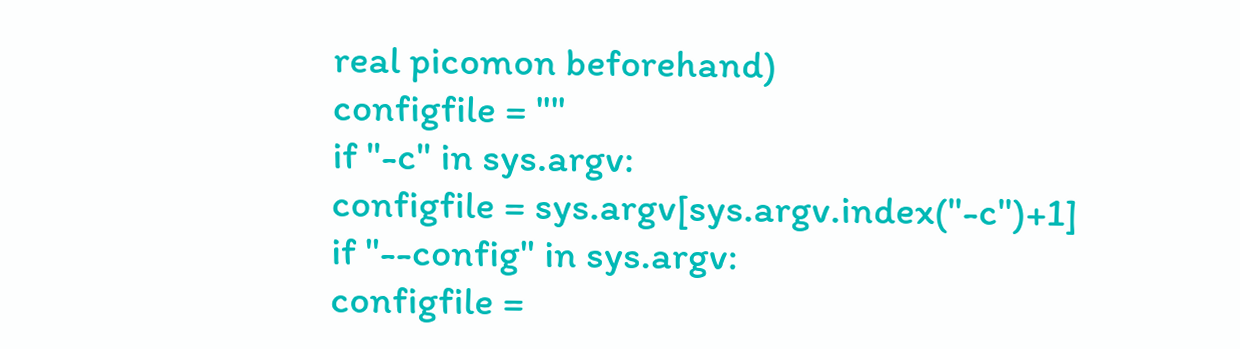real picomon beforehand)
configfile = ""
if "-c" in sys.argv:
configfile = sys.argv[sys.argv.index("-c")+1]
if "--config" in sys.argv:
configfile =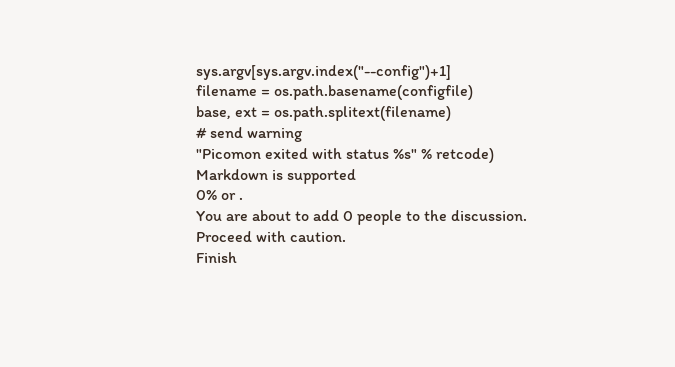sys.argv[sys.argv.index("--config")+1]
filename = os.path.basename(configfile)
base, ext = os.path.splitext(filename)
# send warning
"Picomon exited with status %s" % retcode)
Markdown is supported
0% or .
You are about to add 0 people to the discussion. Proceed with caution.
Finish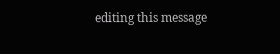editing this message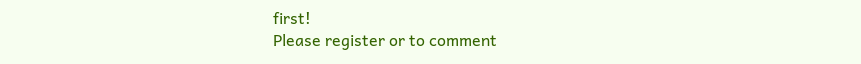first!
Please register or to comment